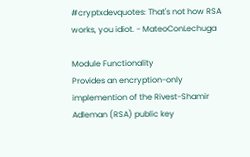#cryptxdevquotes: That's not how RSA works, you idiot. - MateoConLechuga

Module Functionality
Provides an encryption-only implemention of the Rivest-Shamir Adleman (RSA) public key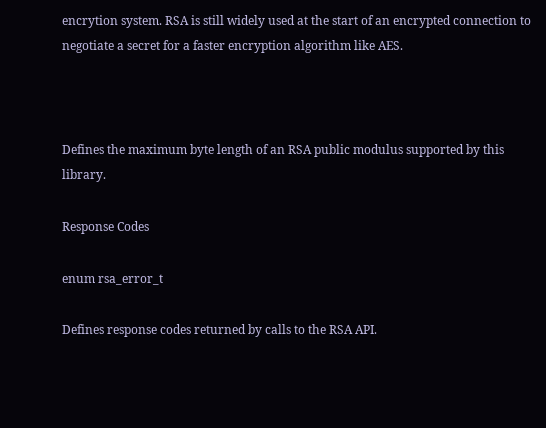encrytion system. RSA is still widely used at the start of an encrypted connection to negotiate a secret for a faster encryption algorithm like AES.



Defines the maximum byte length of an RSA public modulus supported by this library.

Response Codes

enum rsa_error_t

Defines response codes returned by calls to the RSA API.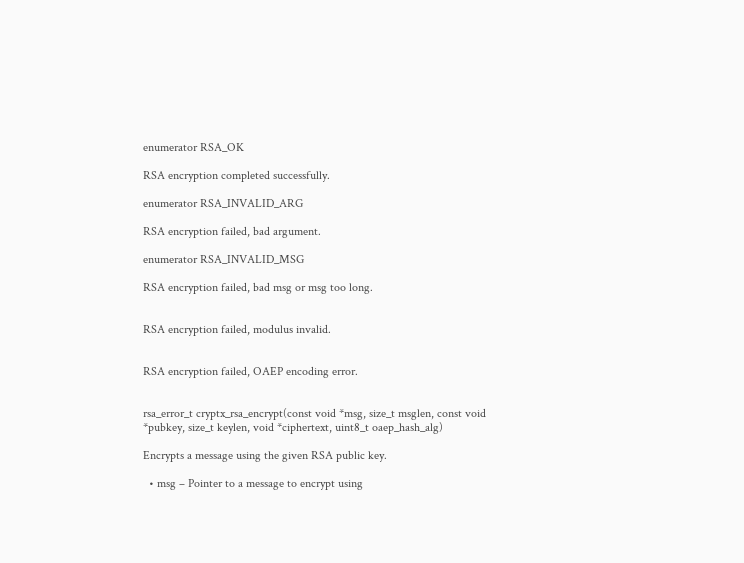enumerator RSA_OK

RSA encryption completed successfully.

enumerator RSA_INVALID_ARG

RSA encryption failed, bad argument.

enumerator RSA_INVALID_MSG

RSA encryption failed, bad msg or msg too long.


RSA encryption failed, modulus invalid.


RSA encryption failed, OAEP encoding error.


rsa_error_t cryptx_rsa_encrypt(const void *msg, size_t msglen, const void *pubkey, size_t keylen, void *ciphertext, uint8_t oaep_hash_alg)

Encrypts a message using the given RSA public key.

  • msg – Pointer to a message to encrypt using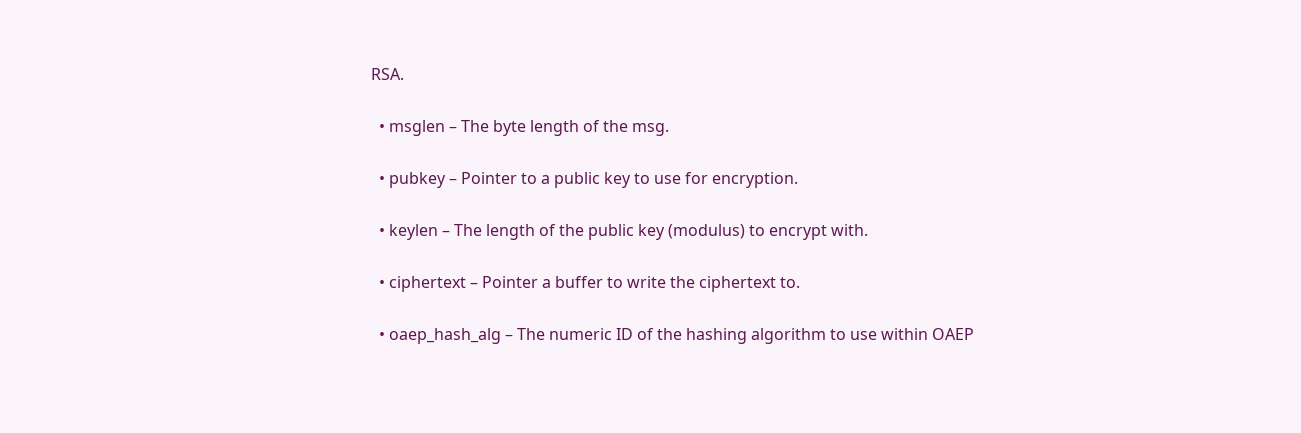RSA.

  • msglen – The byte length of the msg.

  • pubkey – Pointer to a public key to use for encryption.

  • keylen – The length of the public key (modulus) to encrypt with.

  • ciphertext – Pointer a buffer to write the ciphertext to.

  • oaep_hash_alg – The numeric ID of the hashing algorithm to use within OAEP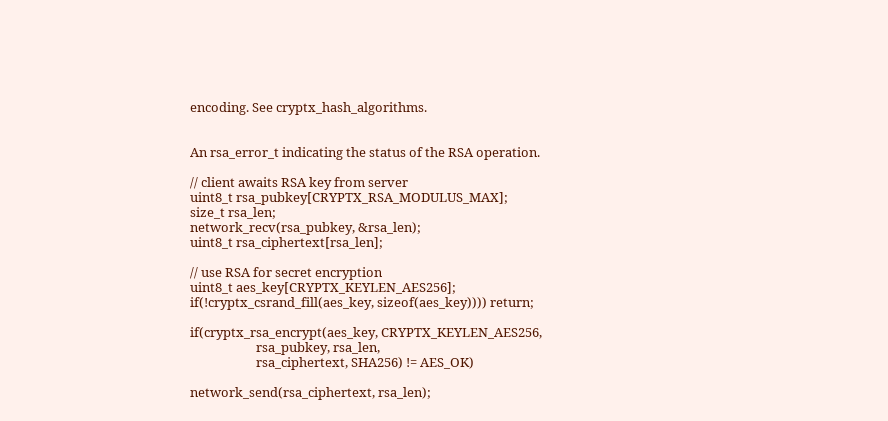encoding. See cryptx_hash_algorithms.


An rsa_error_t indicating the status of the RSA operation.

// client awaits RSA key from server
uint8_t rsa_pubkey[CRYPTX_RSA_MODULUS_MAX];
size_t rsa_len;
network_recv(rsa_pubkey, &rsa_len);
uint8_t rsa_ciphertext[rsa_len];

// use RSA for secret encryption
uint8_t aes_key[CRYPTX_KEYLEN_AES256];
if(!cryptx_csrand_fill(aes_key, sizeof(aes_key)))) return;

if(cryptx_rsa_encrypt(aes_key, CRYPTX_KEYLEN_AES256,
                      rsa_pubkey, rsa_len,
                      rsa_ciphertext, SHA256) != AES_OK)

network_send(rsa_ciphertext, rsa_len);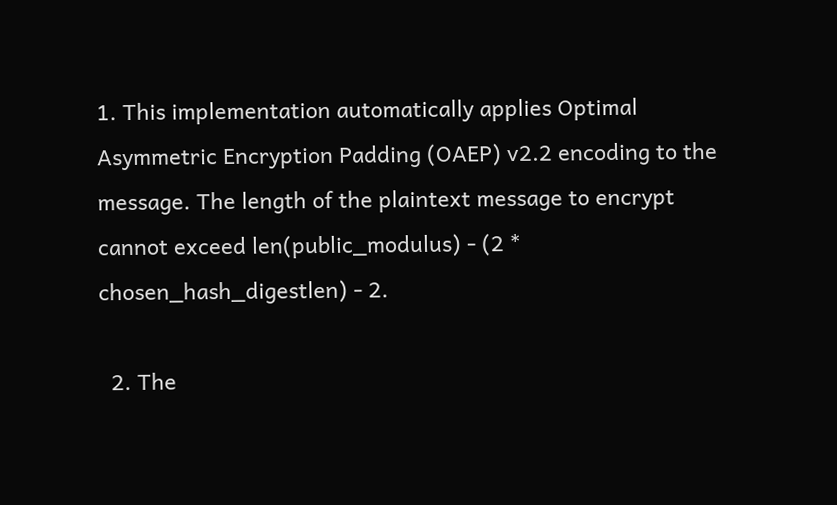1. This implementation automatically applies Optimal Asymmetric Encryption Padding (OAEP) v2.2 encoding to the message. The length of the plaintext message to encrypt cannot exceed len(public_modulus) - (2 * chosen_hash_digestlen) - 2.

  2. The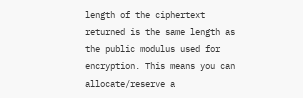length of the ciphertext returned is the same length as the public modulus used for encryption. This means you can allocate/reserve a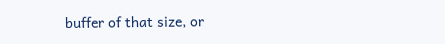buffer of that size, or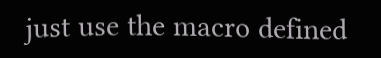just use the macro defined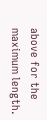above for the maximum length.